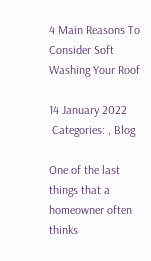4 Main Reasons To Consider Soft Washing Your Roof

14 January 2022
 Categories: , Blog

One of the last things that a homeowner often thinks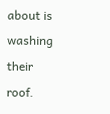about is washing their roof.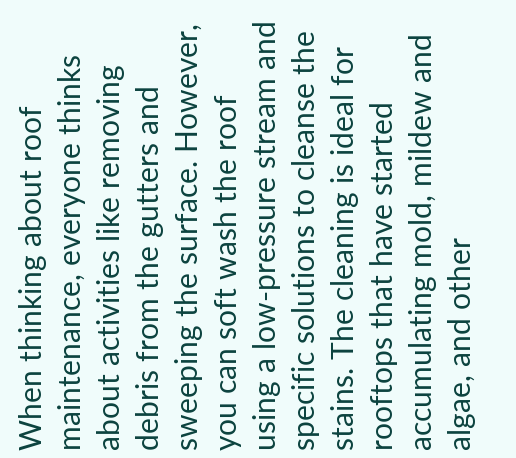When thinking about roof maintenance, everyone thinks about activities like removing debris from the gutters and sweeping the surface. However, you can soft wash the roof using a low-pressure stream and specific solutions to cleanse the stains. The cleaning is ideal for rooftops that have started accumulating mold, mildew and algae, and other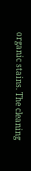organic stains. The cleaning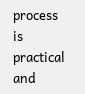process is practical and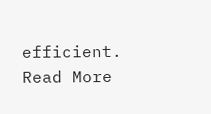efficient. Read More